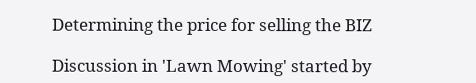Determining the price for selling the BIZ

Discussion in 'Lawn Mowing' started by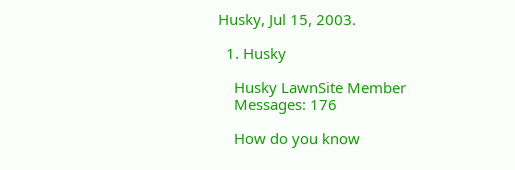Husky, Jul 15, 2003.

  1. Husky

    Husky LawnSite Member
    Messages: 176

    How do you know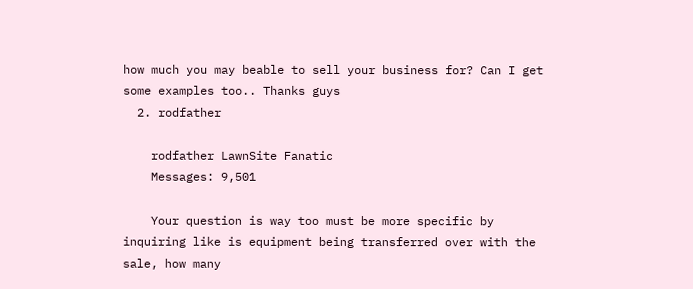how much you may beable to sell your business for? Can I get some examples too.. Thanks guys
  2. rodfather

    rodfather LawnSite Fanatic
    Messages: 9,501

    Your question is way too must be more specific by inquiring like is equipment being transferred over with the sale, how many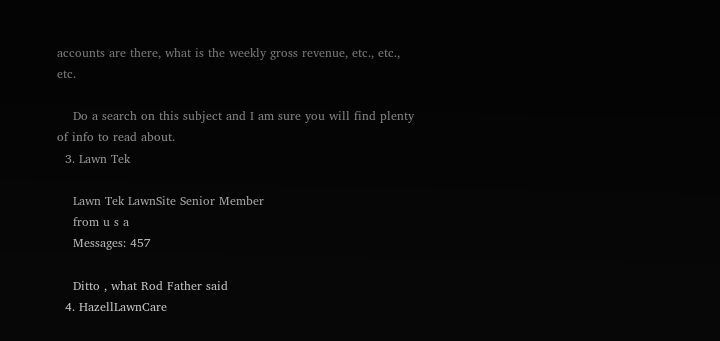accounts are there, what is the weekly gross revenue, etc., etc., etc.

    Do a search on this subject and I am sure you will find plenty of info to read about.
  3. Lawn Tek

    Lawn Tek LawnSite Senior Member
    from u s a
    Messages: 457

    Ditto , what Rod Father said
  4. HazellLawnCare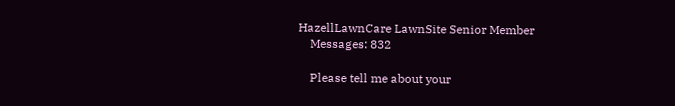HazellLawnCare LawnSite Senior Member
    Messages: 832

    Please tell me about your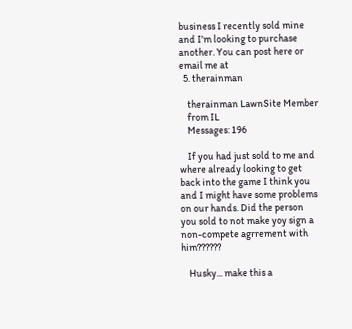business I recently sold mine and I'm looking to purchase another. You can post here or email me at
  5. therainman

    therainman LawnSite Member
    from IL
    Messages: 196

    If you had just sold to me and where already looking to get back into the game I think you and I might have some problems on our hands. Did the person you sold to not make yoy sign a non-compete agrrement with him??????

    Husky... make this a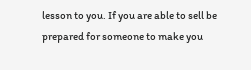lesson to you. If you are able to sell be prepared for someone to make you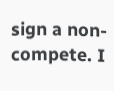sign a non-compete. I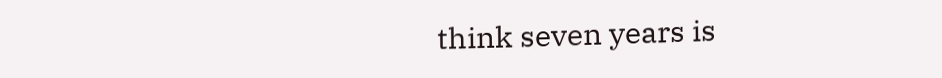think seven years is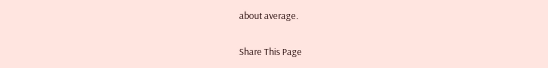about average.

Share This Page